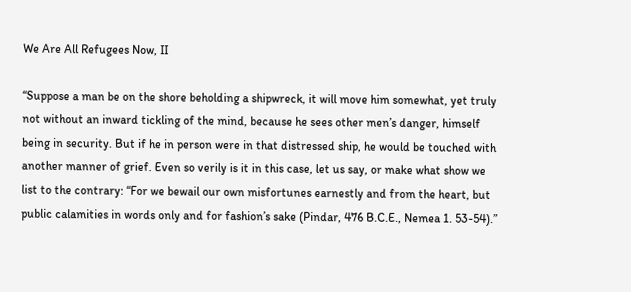We Are All Refugees Now, II

“Suppose a man be on the shore beholding a shipwreck, it will move him somewhat, yet truly not without an inward tickling of the mind, because he sees other men’s danger, himself being in security. But if he in person were in that distressed ship, he would be touched with another manner of grief. Even so verily is it in this case, let us say, or make what show we list to the contrary: “For we bewail our own misfortunes earnestly and from the heart, but public calamities in words only and for fashion’s sake (Pindar, 476 B.C.E., Nemea 1. 53-54).”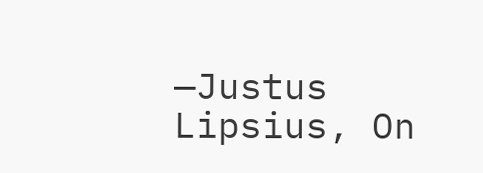—Justus Lipsius, On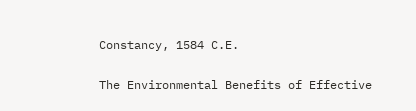Constancy, 1584 C.E.

The Environmental Benefits of Effective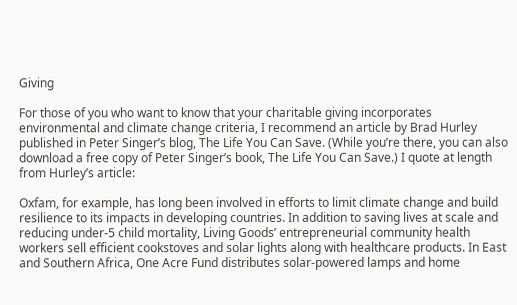Giving

For those of you who want to know that your charitable giving incorporates environmental and climate change criteria, I recommend an article by Brad Hurley published in Peter Singer’s blog, The Life You Can Save. (While you’re there, you can also download a free copy of Peter Singer’s book, The Life You Can Save.) I quote at length from Hurley’s article:

Oxfam, for example, has long been involved in efforts to limit climate change and build resilience to its impacts in developing countries. In addition to saving lives at scale and reducing under-5 child mortality, Living Goods’ entrepreneurial community health workers sell efficient cookstoves and solar lights along with healthcare products. In East and Southern Africa, One Acre Fund distributes solar-powered lamps and home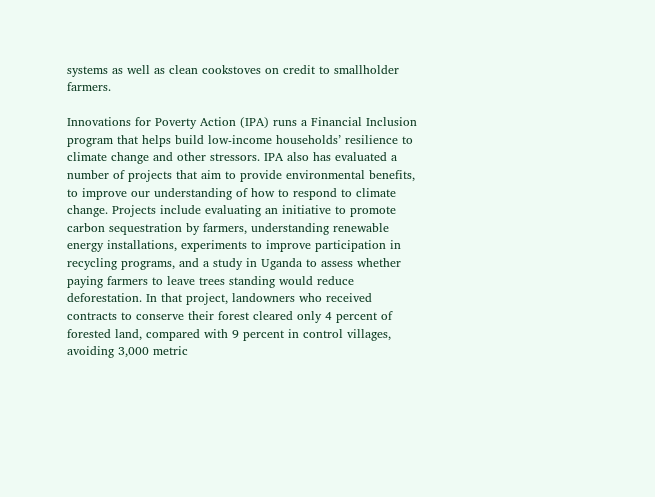systems as well as clean cookstoves on credit to smallholder farmers.

Innovations for Poverty Action (IPA) runs a Financial Inclusion program that helps build low-income households’ resilience to climate change and other stressors. IPA also has evaluated a number of projects that aim to provide environmental benefits, to improve our understanding of how to respond to climate change. Projects include evaluating an initiative to promote carbon sequestration by farmers, understanding renewable energy installations, experiments to improve participation in recycling programs, and a study in Uganda to assess whether paying farmers to leave trees standing would reduce deforestation. In that project, landowners who received contracts to conserve their forest cleared only 4 percent of forested land, compared with 9 percent in control villages, avoiding 3,000 metric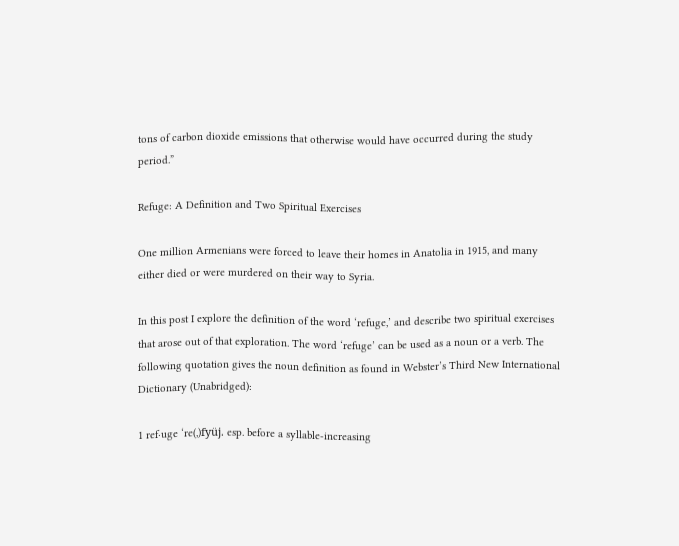tons of carbon dioxide emissions that otherwise would have occurred during the study period.”

Refuge: A Definition and Two Spiritual Exercises

One million Armenians were forced to leave their homes in Anatolia in 1915, and many either died or were murdered on their way to Syria.

In this post I explore the definition of the word ‘refuge,’ and describe two spiritual exercises that arose out of that exploration. The word ‘refuge’ can be used as a noun or a verb. The following quotation gives the noun definition as found in Webster’s Third New International Dictionary (Unabridged):

1 ref∙uge ‘re(,)fyüj. esp. before a syllable-increasing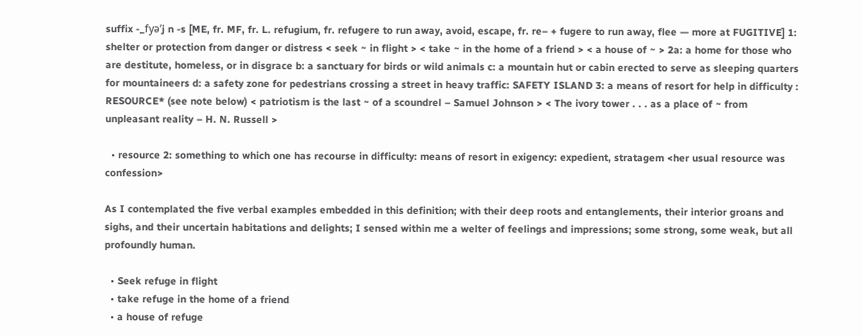suffix -_fyә’j n -s [ME, fr. MF, fr. L. refugium, fr. refugere to run away, avoid, escape, fr. re– + fugere to run away, flee — more at FUGITIVE] 1: shelter or protection from danger or distress < seek ~ in flight > < take ~ in the home of a friend > < a house of ~ > 2a: a home for those who are destitute, homeless, or in disgrace b: a sanctuary for birds or wild animals c: a mountain hut or cabin erected to serve as sleeping quarters for mountaineers d: a safety zone for pedestrians crossing a street in heavy traffic: SAFETY ISLAND 3: a means of resort for help in difficulty : RESOURCE* (see note below) < patriotism is the last ~ of a scoundrel – Samuel Johnson > < The ivory tower . . . as a place of ~ from unpleasant reality – H. N. Russell >

  • resource 2: something to which one has recourse in difficulty: means of resort in exigency: expedient, stratagem <her usual resource was confession>

As I contemplated the five verbal examples embedded in this definition; with their deep roots and entanglements, their interior groans and sighs, and their uncertain habitations and delights; I sensed within me a welter of feelings and impressions; some strong, some weak, but all profoundly human.

  • Seek refuge in flight
  • take refuge in the home of a friend
  • a house of refuge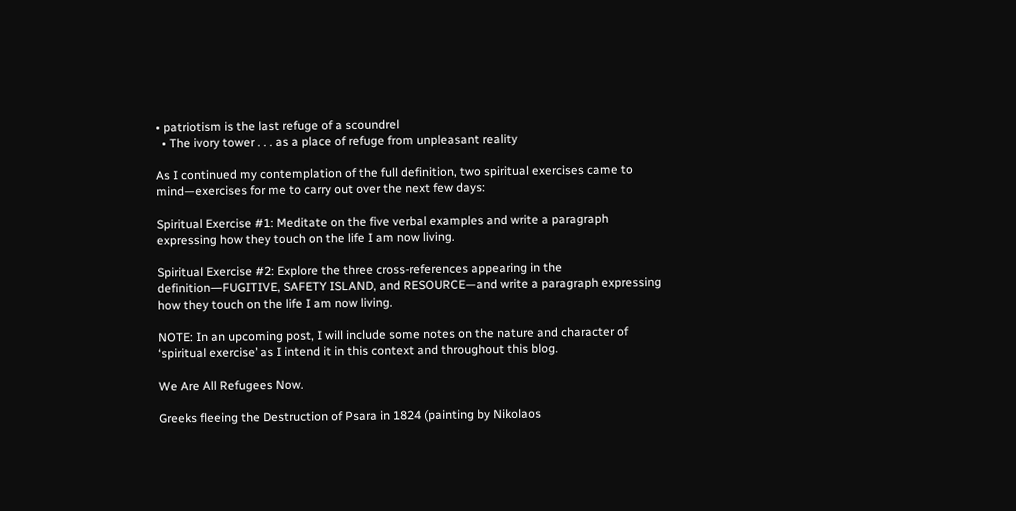• patriotism is the last refuge of a scoundrel
  • The ivory tower . . . as a place of refuge from unpleasant reality

As I continued my contemplation of the full definition, two spiritual exercises came to mind—exercises for me to carry out over the next few days:

Spiritual Exercise #1: Meditate on the five verbal examples and write a paragraph expressing how they touch on the life I am now living.

Spiritual Exercise #2: Explore the three cross-references appearing in the definition―FUGITIVE, SAFETY ISLAND, and RESOURCE—and write a paragraph expressing how they touch on the life I am now living.

NOTE: In an upcoming post, I will include some notes on the nature and character of ‘spiritual exercise’ as I intend it in this context and throughout this blog.

We Are All Refugees Now.

Greeks fleeing the Destruction of Psara in 1824 (painting by Nikolaos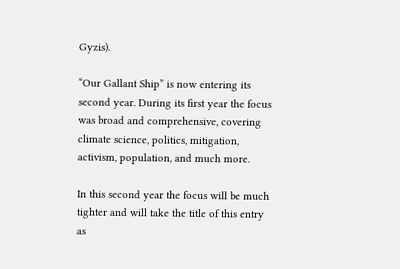Gyzis).

“Our Gallant Ship” is now entering its second year. During its first year the focus was broad and comprehensive, covering climate science, politics, mitigation, activism, population, and much more.

In this second year the focus will be much tighter and will take the title of this entry as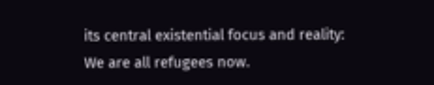its central existential focus and reality: We are all refugees now.